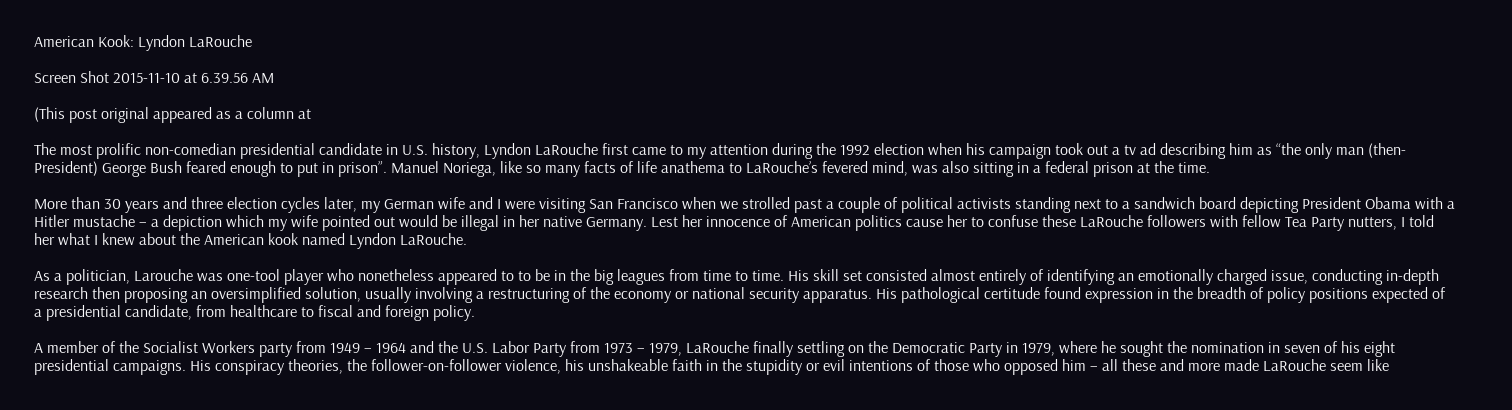American Kook: Lyndon LaRouche

Screen Shot 2015-11-10 at 6.39.56 AM

(This post original appeared as a column at

The most prolific non-comedian presidential candidate in U.S. history, Lyndon LaRouche first came to my attention during the 1992 election when his campaign took out a tv ad describing him as “the only man (then-President) George Bush feared enough to put in prison”. Manuel Noriega, like so many facts of life anathema to LaRouche’s fevered mind, was also sitting in a federal prison at the time.

More than 30 years and three election cycles later, my German wife and I were visiting San Francisco when we strolled past a couple of political activists standing next to a sandwich board depicting President Obama with a Hitler mustache – a depiction which my wife pointed out would be illegal in her native Germany. Lest her innocence of American politics cause her to confuse these LaRouche followers with fellow Tea Party nutters, I told her what I knew about the American kook named Lyndon LaRouche.

As a politician, Larouche was one-tool player who nonetheless appeared to to be in the big leagues from time to time. His skill set consisted almost entirely of identifying an emotionally charged issue, conducting in-depth research then proposing an oversimplified solution, usually involving a restructuring of the economy or national security apparatus. His pathological certitude found expression in the breadth of policy positions expected of a presidential candidate, from healthcare to fiscal and foreign policy.

A member of the Socialist Workers party from 1949 – 1964 and the U.S. Labor Party from 1973 – 1979, LaRouche finally settling on the Democratic Party in 1979, where he sought the nomination in seven of his eight presidential campaigns. His conspiracy theories, the follower-on-follower violence, his unshakeable faith in the stupidity or evil intentions of those who opposed him – all these and more made LaRouche seem like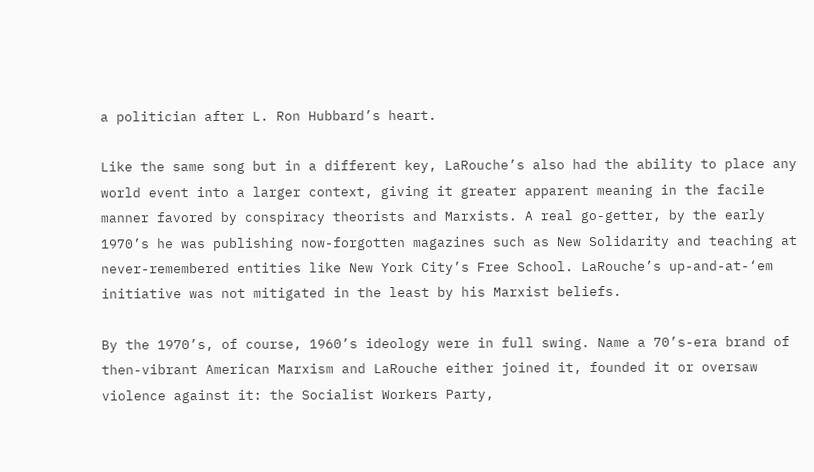a politician after L. Ron Hubbard’s heart.

Like the same song but in a different key, LaRouche’s also had the ability to place any world event into a larger context, giving it greater apparent meaning in the facile manner favored by conspiracy theorists and Marxists. A real go-getter, by the early 1970’s he was publishing now-forgotten magazines such as New Solidarity and teaching at never-remembered entities like New York City’s Free School. LaRouche’s up-and-at-‘em initiative was not mitigated in the least by his Marxist beliefs.

By the 1970’s, of course, 1960’s ideology were in full swing. Name a 70’s-era brand of then-vibrant American Marxism and LaRouche either joined it, founded it or oversaw violence against it: the Socialist Workers Party,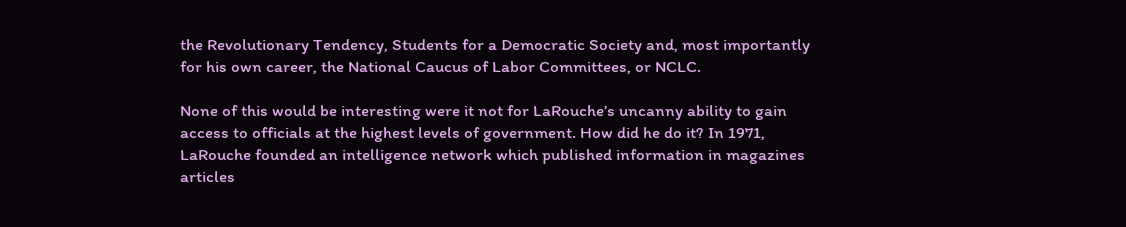the Revolutionary Tendency, Students for a Democratic Society and, most importantly for his own career, the National Caucus of Labor Committees, or NCLC.

None of this would be interesting were it not for LaRouche’s uncanny ability to gain access to officials at the highest levels of government. How did he do it? In 1971, LaRouche founded an intelligence network which published information in magazines articles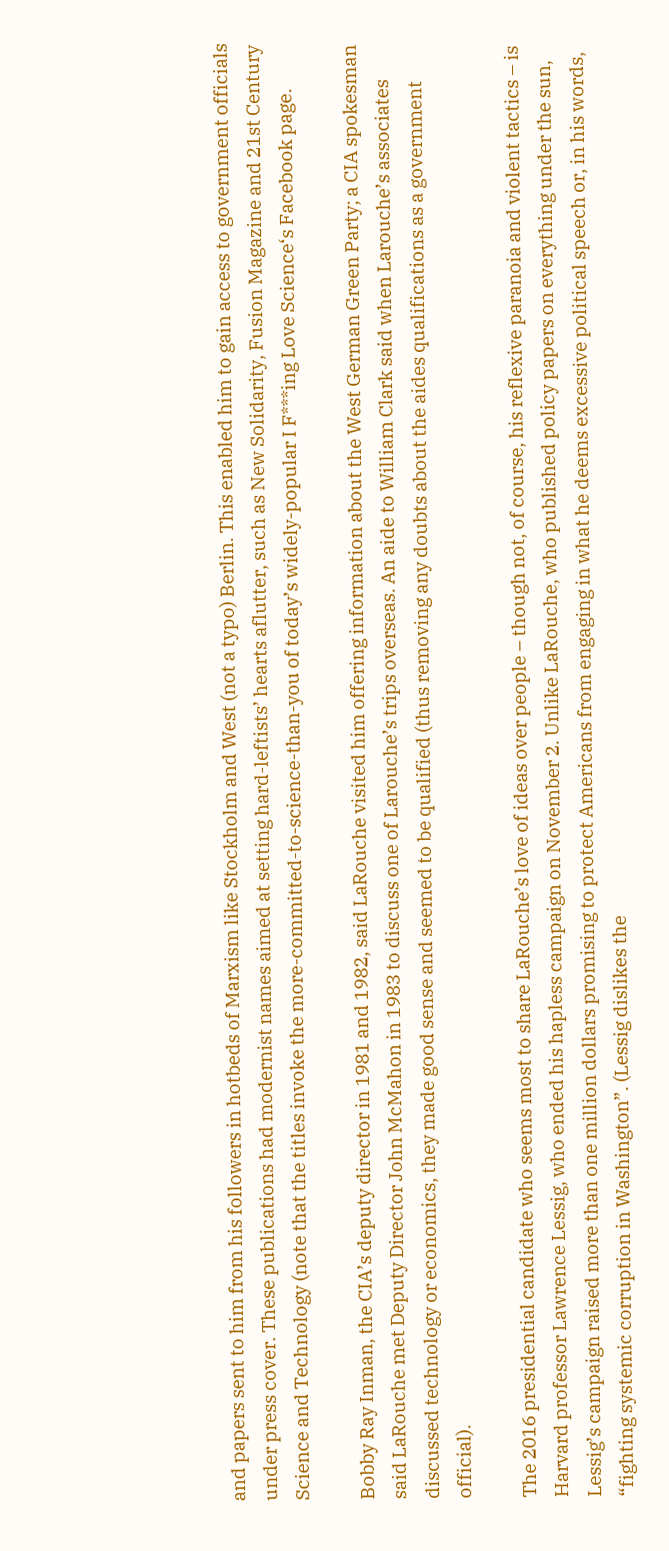and papers sent to him from his followers in hotbeds of Marxism like Stockholm and West (not a typo) Berlin. This enabled him to gain access to government officials under press cover. These publications had modernist names aimed at setting hard-leftists’ hearts aflutter, such as New Solidarity, Fusion Magazine and 21st Century Science and Technology (note that the titles invoke the more-committed-to-science-than-you of today’s widely-popular I F***ing Love Science‘s Facebook page.

Bobby Ray Inman, the CIA’s deputy director in 1981 and 1982, said LaRouche visited him offering information about the West German Green Party; a CIA spokesman said LaRouche met Deputy Director John McMahon in 1983 to discuss one of Larouche’s trips overseas. An aide to William Clark said when Larouche’s associates discussed technology or economics, they made good sense and seemed to be qualified (thus removing any doubts about the aides qualifications as a government official).

The 2016 presidential candidate who seems most to share LaRouche’s love of ideas over people – though not, of course, his reflexive paranoia and violent tactics – is Harvard professor Lawrence Lessig, who ended his hapless campaign on November 2. Unlike LaRouche, who published policy papers on everything under the sun, Lessig’s campaign raised more than one million dollars promising to protect Americans from engaging in what he deems excessive political speech or, in his words, “fighting systemic corruption in Washington”. (Lessig dislikes the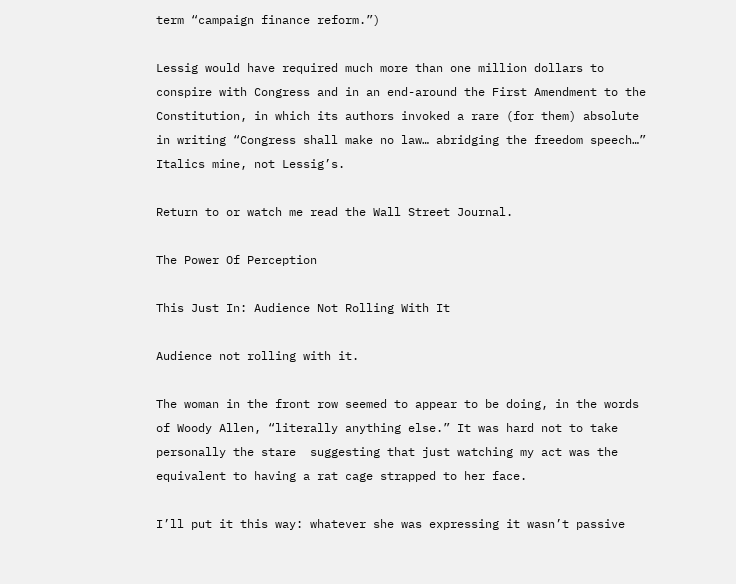term “campaign finance reform.”)

Lessig would have required much more than one million dollars to conspire with Congress and in an end-around the First Amendment to the Constitution, in which its authors invoked a rare (for them) absolute in writing “Congress shall make no law… abridging the freedom speech…” Italics mine, not Lessig’s.

Return to or watch me read the Wall Street Journal.

The Power Of Perception

This Just In: Audience Not Rolling With It

Audience not rolling with it.

The woman in the front row seemed to appear to be doing, in the words of Woody Allen, “literally anything else.” It was hard not to take personally the stare  suggesting that just watching my act was the equivalent to having a rat cage strapped to her face.

I’ll put it this way: whatever she was expressing it wasn’t passive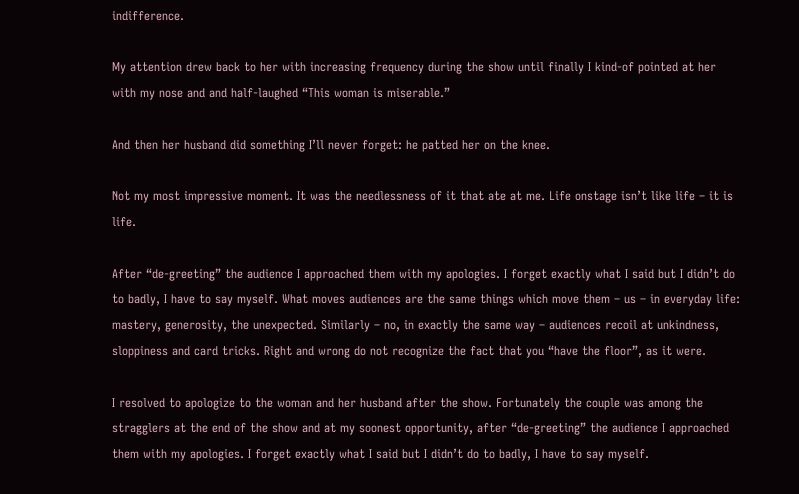indifference.

My attention drew back to her with increasing frequency during the show until finally I kind-of pointed at her with my nose and and half-laughed “This woman is miserable.”

And then her husband did something I’ll never forget: he patted her on the knee.

Not my most impressive moment. It was the needlessness of it that ate at me. Life onstage isn’t like life – it is life.

After “de-greeting” the audience I approached them with my apologies. I forget exactly what I said but I didn’t do to badly, I have to say myself. What moves audiences are the same things which move them – us – in everyday life: mastery, generosity, the unexpected. Similarly – no, in exactly the same way – audiences recoil at unkindness, sloppiness and card tricks. Right and wrong do not recognize the fact that you “have the floor”, as it were.

I resolved to apologize to the woman and her husband after the show. Fortunately the couple was among the stragglers at the end of the show and at my soonest opportunity, after “de-greeting” the audience I approached them with my apologies. I forget exactly what I said but I didn’t do to badly, I have to say myself.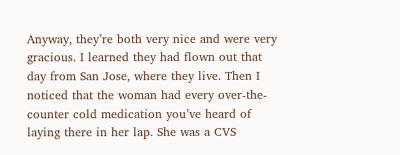Anyway, they’re both very nice and were very gracious. I learned they had flown out that day from San Jose, where they live. Then I noticed that the woman had every over-the-counter cold medication you’ve heard of laying there in her lap. She was a CVS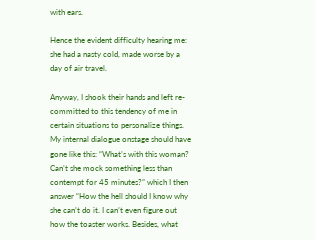with ears.

Hence the evident difficulty hearing me: she had a nasty cold, made worse by a day of air travel.

Anyway, I shook their hands and left re-committed to this tendency of me in certain situations to personalize things. My internal dialogue onstage should have gone like this: “What’s with this woman? Can’t she mock something less than contempt for 45 minutes?” which I then answer “How the hell should I know why she can’t do it. I can’t even figure out how the toaster works. Besides, what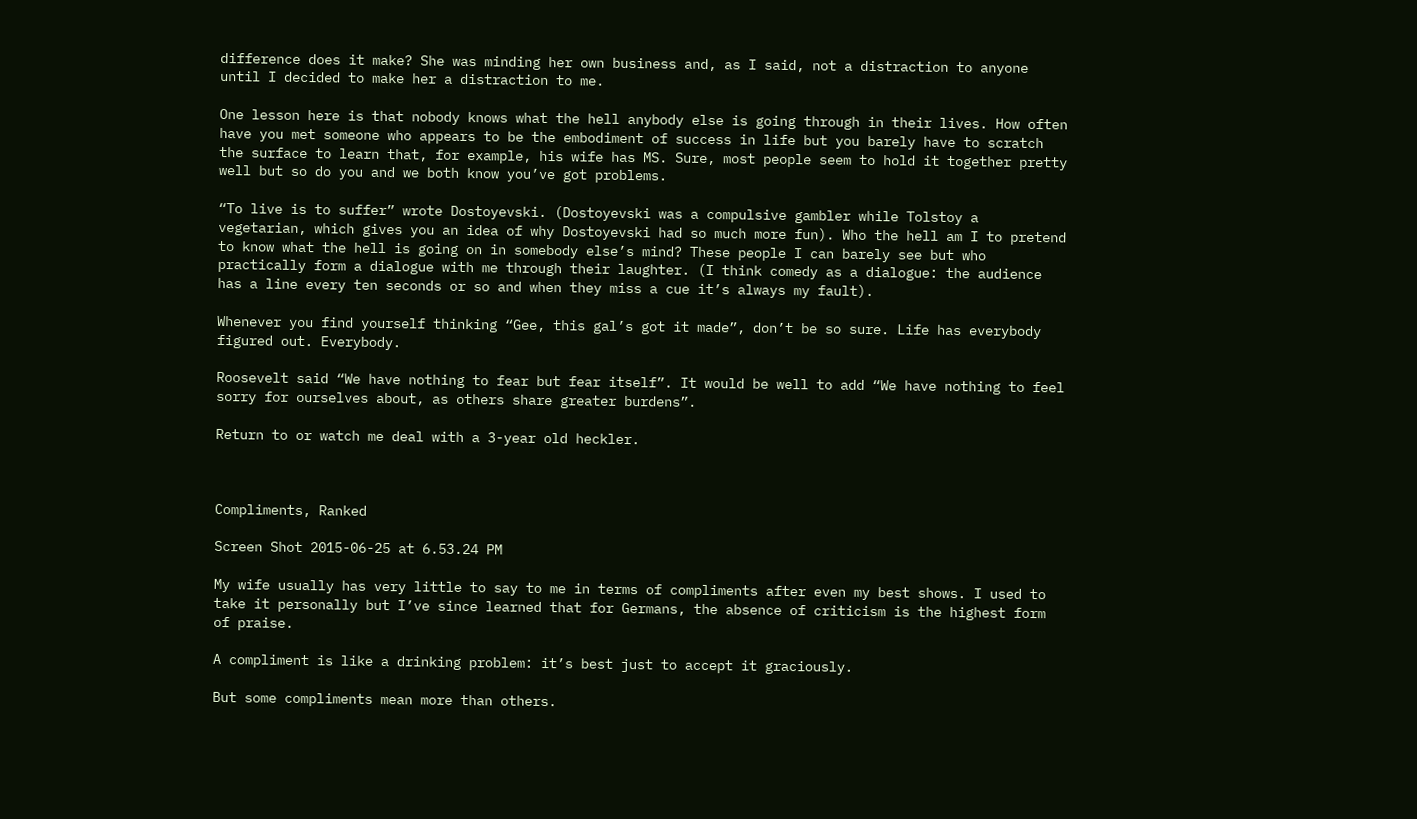difference does it make? She was minding her own business and, as I said, not a distraction to anyone until I decided to make her a distraction to me.

One lesson here is that nobody knows what the hell anybody else is going through in their lives. How often have you met someone who appears to be the embodiment of success in life but you barely have to scratch the surface to learn that, for example, his wife has MS. Sure, most people seem to hold it together pretty well but so do you and we both know you’ve got problems.

“To live is to suffer” wrote Dostoyevski. (Dostoyevski was a compulsive gambler while Tolstoy a vegetarian, which gives you an idea of why Dostoyevski had so much more fun). Who the hell am I to pretend to know what the hell is going on in somebody else’s mind? These people I can barely see but who practically form a dialogue with me through their laughter. (I think comedy as a dialogue: the audience has a line every ten seconds or so and when they miss a cue it’s always my fault).

Whenever you find yourself thinking “Gee, this gal’s got it made”, don’t be so sure. Life has everybody figured out. Everybody.

Roosevelt said “We have nothing to fear but fear itself”. It would be well to add “We have nothing to feel sorry for ourselves about, as others share greater burdens”.

Return to or watch me deal with a 3-year old heckler.



Compliments, Ranked

Screen Shot 2015-06-25 at 6.53.24 PM

My wife usually has very little to say to me in terms of compliments after even my best shows. I used to take it personally but I’ve since learned that for Germans, the absence of criticism is the highest form of praise.

A compliment is like a drinking problem: it’s best just to accept it graciously.

But some compliments mean more than others.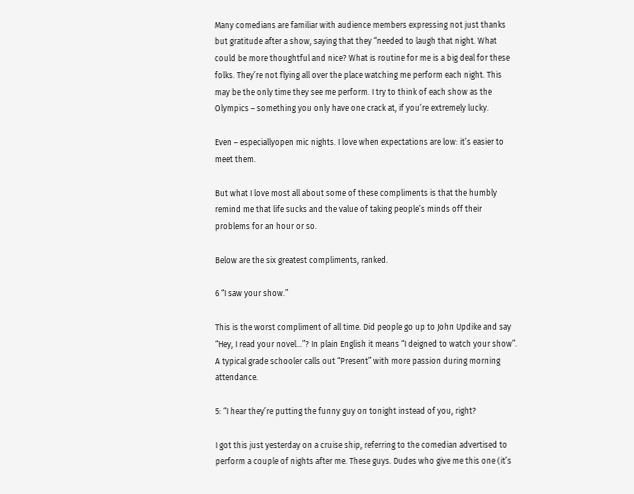Many comedians are familiar with audience members expressing not just thanks but gratitude after a show, saying that they “needed to laugh that night. What could be more thoughtful and nice? What is routine for me is a big deal for these folks. They’re not flying all over the place watching me perform each night. This may be the only time they see me perform. I try to think of each show as the Olympics – something you only have one crack at, if you’re extremely lucky.

Even – especiallyopen mic nights. I love when expectations are low: it’s easier to meet them.

But what I love most all about some of these compliments is that the humbly remind me that life sucks and the value of taking people’s minds off their problems for an hour or so.

Below are the six greatest compliments, ranked.

6 “I saw your show.”

This is the worst compliment of all time. Did people go up to John Updike and say “Hey, I read your novel…”? In plain English it means “I deigned to watch your show”. A typical grade schooler calls out “Present” with more passion during morning attendance.

5: “I hear they’re putting the funny guy on tonight instead of you, right?

I got this just yesterday on a cruise ship, referring to the comedian advertised to perform a couple of nights after me. These guys. Dudes who give me this one (it’s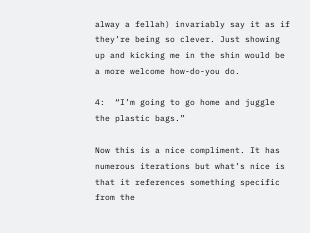alway a fellah) invariably say it as if they’re being so clever. Just showing up and kicking me in the shin would be a more welcome how-do-you do.

4:  “I’m going to go home and juggle the plastic bags.”

Now this is a nice compliment. It has numerous iterations but what’s nice is that it references something specific from the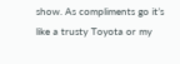show. As compliments go it’s like a trusty Toyota or my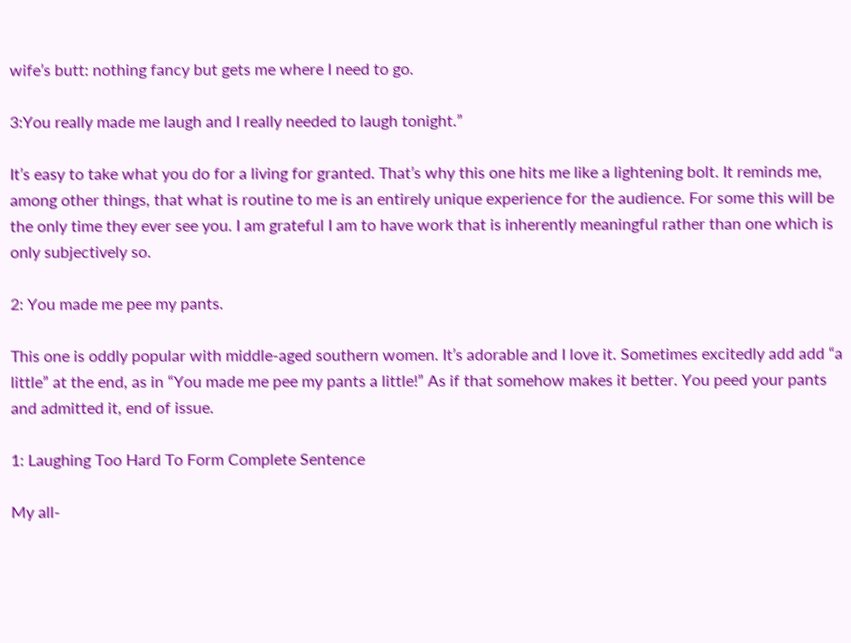wife’s butt: nothing fancy but gets me where I need to go.

3:You really made me laugh and I really needed to laugh tonight.”

It’s easy to take what you do for a living for granted. That’s why this one hits me like a lightening bolt. It reminds me, among other things, that what is routine to me is an entirely unique experience for the audience. For some this will be the only time they ever see you. I am grateful I am to have work that is inherently meaningful rather than one which is only subjectively so.

2: You made me pee my pants.

This one is oddly popular with middle-aged southern women. It’s adorable and I love it. Sometimes excitedly add add “a little” at the end, as in “You made me pee my pants a little!” As if that somehow makes it better. You peed your pants and admitted it, end of issue.

1: Laughing Too Hard To Form Complete Sentence

My all-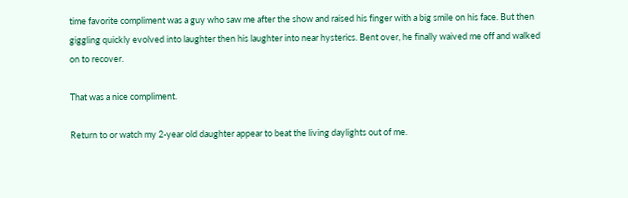time favorite compliment was a guy who saw me after the show and raised his finger with a big smile on his face. But then giggling quickly evolved into laughter then his laughter into near hysterics. Bent over, he finally waived me off and walked on to recover.

That was a nice compliment.

Return to or watch my 2-year old daughter appear to beat the living daylights out of me.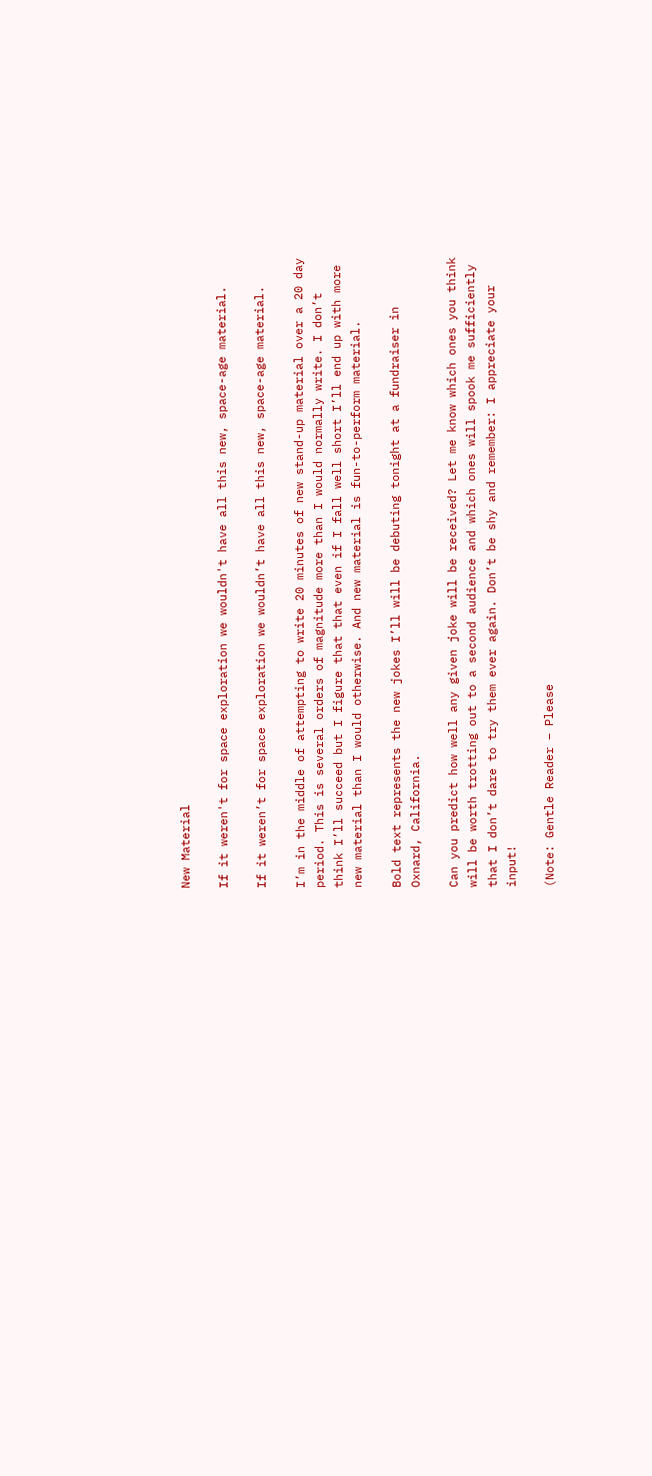New Material

If it weren't for space exploration we wouldn't have all this new, space-age material.

If it weren’t for space exploration we wouldn’t have all this new, space-age material.

I’m in the middle of attempting to write 20 minutes of new stand-up material over a 20 day period. This is several orders of magnitude more than I would normally write. I don’t think I’ll succeed but I figure that that even if I fall well short I’ll end up with more new material than I would otherwise. And new material is fun-to-perform material.

Bold text represents the new jokes I’ll will be debuting tonight at a fundraiser in Oxnard, California.

Can you predict how well any given joke will be received? Let me know which ones you think will be worth trotting out to a second audience and which ones will spook me sufficiently that I don’t dare to try them ever again. Don’t be shy and remember: I appreciate your input!

(Note: Gentle Reader – Please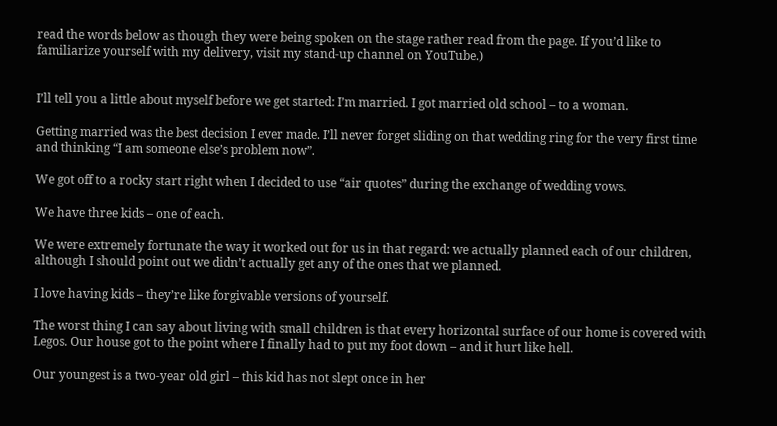read the words below as though they were being spoken on the stage rather read from the page. If you’d like to familiarize yourself with my delivery, visit my stand-up channel on YouTube.)


I’ll tell you a little about myself before we get started: I’m married. I got married old school – to a woman.

Getting married was the best decision I ever made. I’ll never forget sliding on that wedding ring for the very first time and thinking “I am someone else’s problem now”.

We got off to a rocky start right when I decided to use “air quotes” during the exchange of wedding vows.

We have three kids – one of each.

We were extremely fortunate the way it worked out for us in that regard: we actually planned each of our children, although I should point out we didn’t actually get any of the ones that we planned.

I love having kids – they’re like forgivable versions of yourself.

The worst thing I can say about living with small children is that every horizontal surface of our home is covered with Legos. Our house got to the point where I finally had to put my foot down – and it hurt like hell.

Our youngest is a two-year old girl – this kid has not slept once in her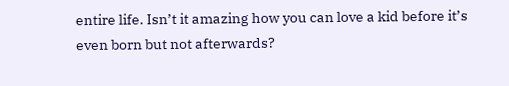entire life. Isn’t it amazing how you can love a kid before it’s even born but not afterwards?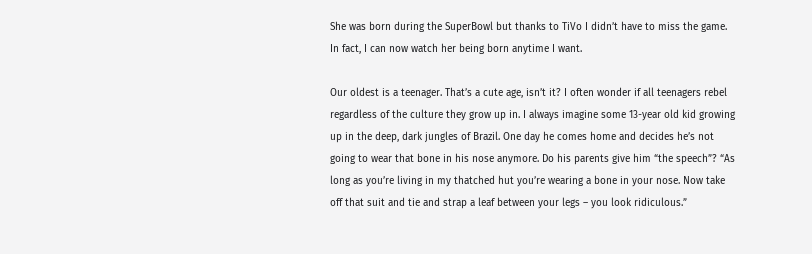She was born during the SuperBowl but thanks to TiVo I didn’t have to miss the game. In fact, I can now watch her being born anytime I want.

Our oldest is a teenager. That’s a cute age, isn’t it? I often wonder if all teenagers rebel regardless of the culture they grow up in. I always imagine some 13-year old kid growing up in the deep, dark jungles of Brazil. One day he comes home and decides he’s not going to wear that bone in his nose anymore. Do his parents give him “the speech”? “As long as you’re living in my thatched hut you’re wearing a bone in your nose. Now take off that suit and tie and strap a leaf between your legs – you look ridiculous.”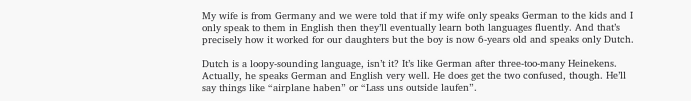My wife is from Germany and we were told that if my wife only speaks German to the kids and I only speak to them in English then they’ll eventually learn both languages fluently. And that’s precisely how it worked for our daughters but the boy is now 6-years old and speaks only Dutch.

Dutch is a loopy-sounding language, isn’t it? It’s like German after three-too-many Heinekens. Actually, he speaks German and English very well. He does get the two confused, though. He’ll say things like “airplane haben” or “Lass uns outside laufen”.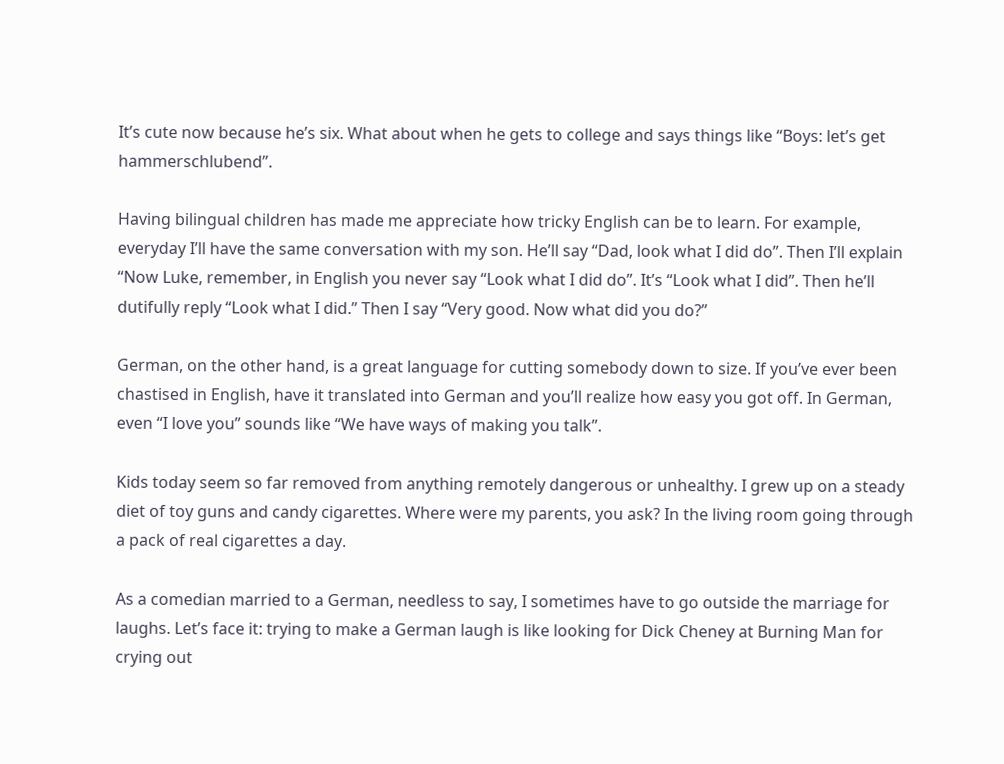It’s cute now because he’s six. What about when he gets to college and says things like “Boys: let’s get hammerschlubend”.

Having bilingual children has made me appreciate how tricky English can be to learn. For example, everyday I’ll have the same conversation with my son. He’ll say “Dad, look what I did do”. Then I’ll explain “Now Luke, remember, in English you never say “Look what I did do”. It’s “Look what I did”. Then he’ll dutifully reply “Look what I did.” Then I say “Very good. Now what did you do?”

German, on the other hand, is a great language for cutting somebody down to size. If you’ve ever been chastised in English, have it translated into German and you’ll realize how easy you got off. In German, even “I love you” sounds like “We have ways of making you talk”.

Kids today seem so far removed from anything remotely dangerous or unhealthy. I grew up on a steady diet of toy guns and candy cigarettes. Where were my parents, you ask? In the living room going through a pack of real cigarettes a day.

As a comedian married to a German, needless to say, I sometimes have to go outside the marriage for laughs. Let’s face it: trying to make a German laugh is like looking for Dick Cheney at Burning Man for crying out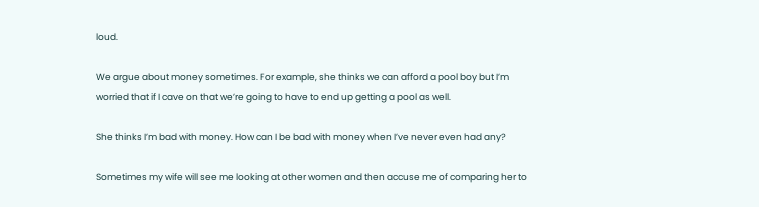loud.

We argue about money sometimes. For example, she thinks we can afford a pool boy but I’m worried that if I cave on that we’re going to have to end up getting a pool as well.

She thinks I’m bad with money. How can I be bad with money when I’ve never even had any?

Sometimes my wife will see me looking at other women and then accuse me of comparing her to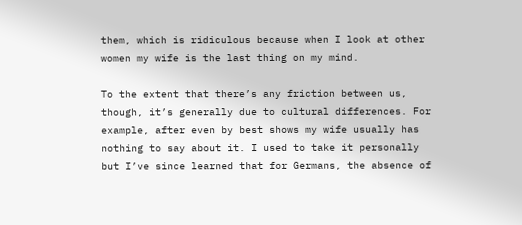them, which is ridiculous because when I look at other women my wife is the last thing on my mind.

To the extent that there’s any friction between us, though, it’s generally due to cultural differences. For example, after even by best shows my wife usually has nothing to say about it. I used to take it personally but I’ve since learned that for Germans, the absence of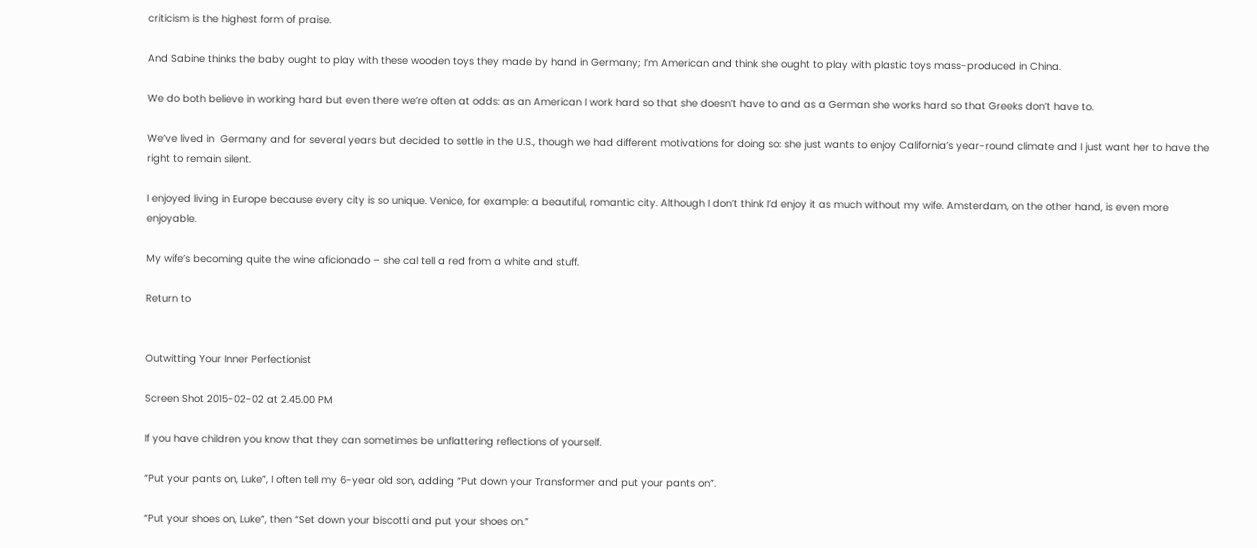criticism is the highest form of praise.

And Sabine thinks the baby ought to play with these wooden toys they made by hand in Germany; I’m American and think she ought to play with plastic toys mass-produced in China.

We do both believe in working hard but even there we’re often at odds: as an American I work hard so that she doesn’t have to and as a German she works hard so that Greeks don’t have to.

We’ve lived in  Germany and for several years but decided to settle in the U.S., though we had different motivations for doing so: she just wants to enjoy California’s year-round climate and I just want her to have the right to remain silent.

I enjoyed living in Europe because every city is so unique. Venice, for example: a beautiful, romantic city. Although I don’t think I’d enjoy it as much without my wife. Amsterdam, on the other hand, is even more enjoyable.

My wife’s becoming quite the wine aficionado – she cal tell a red from a white and stuff.

Return to


Outwitting Your Inner Perfectionist

Screen Shot 2015-02-02 at 2.45.00 PM

If you have children you know that they can sometimes be unflattering reflections of yourself.

“Put your pants on, Luke”, I often tell my 6-year old son, adding “Put down your Transformer and put your pants on”.

“Put your shoes on, Luke”, then “Set down your biscotti and put your shoes on.”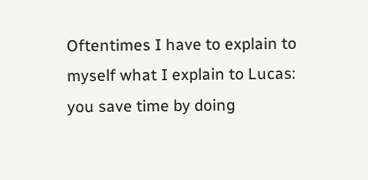Oftentimes I have to explain to myself what I explain to Lucas: you save time by doing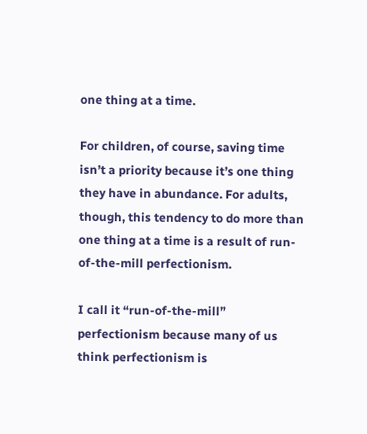one thing at a time.

For children, of course, saving time isn’t a priority because it’s one thing they have in abundance. For adults, though, this tendency to do more than one thing at a time is a result of run-of-the-mill perfectionism.

I call it “run-of-the-mill” perfectionism because many of us think perfectionism is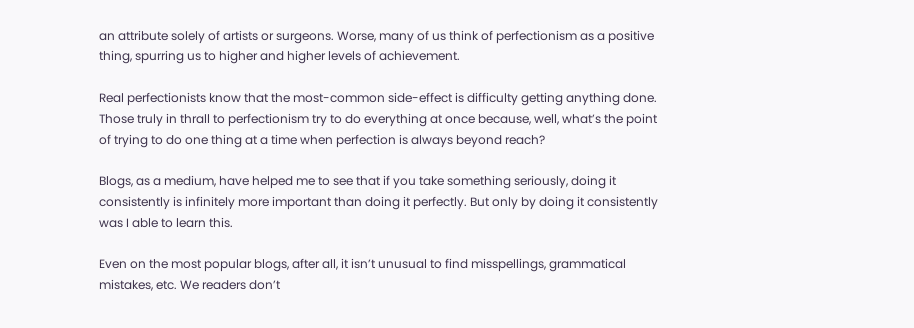an attribute solely of artists or surgeons. Worse, many of us think of perfectionism as a positive thing, spurring us to higher and higher levels of achievement.

Real perfectionists know that the most-common side-effect is difficulty getting anything done. Those truly in thrall to perfectionism try to do everything at once because, well, what’s the point of trying to do one thing at a time when perfection is always beyond reach?

Blogs, as a medium, have helped me to see that if you take something seriously, doing it consistently is infinitely more important than doing it perfectly. But only by doing it consistently was I able to learn this.

Even on the most popular blogs, after all, it isn’t unusual to find misspellings, grammatical mistakes, etc. We readers don’t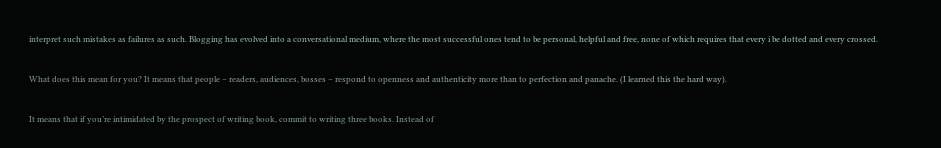interpret such mistakes as failures as such. Blogging has evolved into a conversational medium, where the most successful ones tend to be personal, helpful and free, none of which requires that every i be dotted and every crossed.

What does this mean for you? It means that people – readers, audiences, bosses – respond to openness and authenticity more than to perfection and panache. (I learned this the hard way).

It means that if you’re intimidated by the prospect of writing book, commit to writing three books. Instead of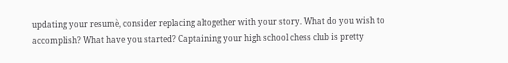updating your resumè, consider replacing altogether with your story. What do you wish to accomplish? What have you started? Captaining your high school chess club is pretty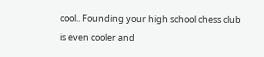cool.. Founding your high school chess club is even cooler and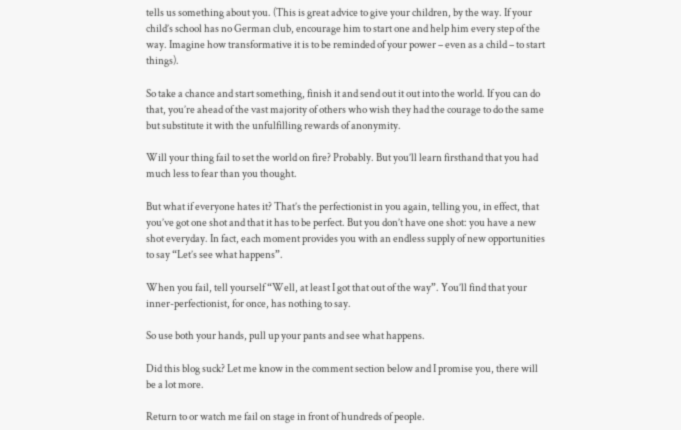tells us something about you. (This is great advice to give your children, by the way. If your child’s school has no German club, encourage him to start one and help him every step of the way. Imagine how transformative it is to be reminded of your power – even as a child – to start things).

So take a chance and start something, finish it and send out it out into the world. If you can do that, you’re ahead of the vast majority of others who wish they had the courage to do the same but substitute it with the unfulfilling rewards of anonymity.

Will your thing fail to set the world on fire? Probably. But you’ll learn firsthand that you had much less to fear than you thought.

But what if everyone hates it? That’s the perfectionist in you again, telling you, in effect, that you’ve got one shot and that it has to be perfect. But you don’t have one shot: you have a new shot everyday. In fact, each moment provides you with an endless supply of new opportunities to say “Let’s see what happens”.

When you fail, tell yourself “Well, at least I got that out of the way”. You’ll find that your inner-perfectionist, for once, has nothing to say.

So use both your hands, pull up your pants and see what happens.

Did this blog suck? Let me know in the comment section below and I promise you, there will be a lot more.

Return to or watch me fail on stage in front of hundreds of people.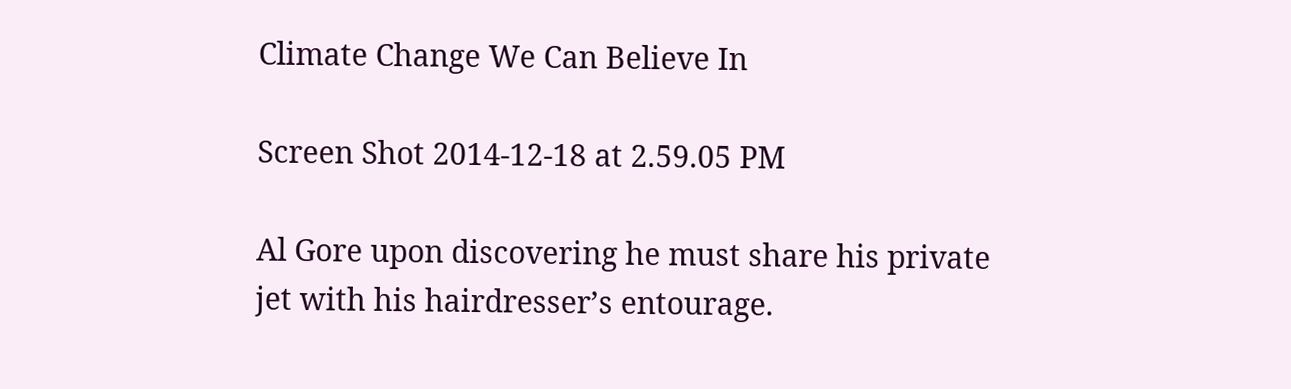Climate Change We Can Believe In

Screen Shot 2014-12-18 at 2.59.05 PM

Al Gore upon discovering he must share his private jet with his hairdresser’s entourage.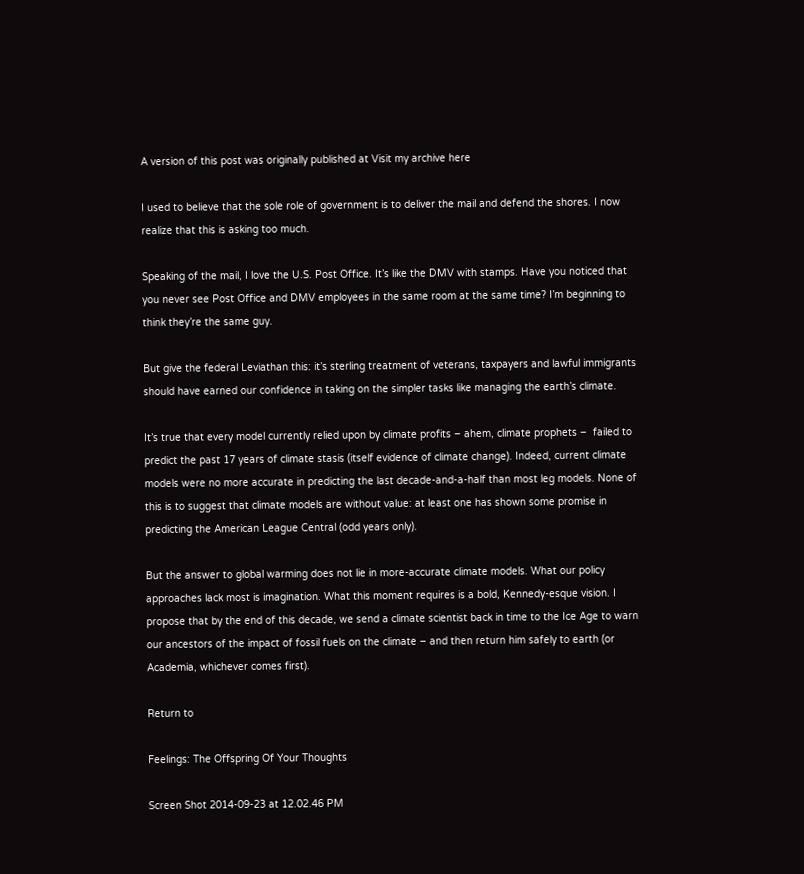A version of this post was originally published at Visit my archive here

I used to believe that the sole role of government is to deliver the mail and defend the shores. I now realize that this is asking too much.

Speaking of the mail, I love the U.S. Post Office. It’s like the DMV with stamps. Have you noticed that you never see Post Office and DMV employees in the same room at the same time? I’m beginning to think they’re the same guy.

But give the federal Leviathan this: it’s sterling treatment of veterans, taxpayers and lawful immigrants should have earned our confidence in taking on the simpler tasks like managing the earth’s climate.

It’s true that every model currently relied upon by climate profits – ahem, climate prophets –  failed to predict the past 17 years of climate stasis (itself evidence of climate change). Indeed, current climate models were no more accurate in predicting the last decade-and-a-half than most leg models. None of this is to suggest that climate models are without value: at least one has shown some promise in predicting the American League Central (odd years only).

But the answer to global warming does not lie in more-accurate climate models. What our policy approaches lack most is imagination. What this moment requires is a bold, Kennedy-esque vision. I propose that by the end of this decade, we send a climate scientist back in time to the Ice Age to warn our ancestors of the impact of fossil fuels on the climate – and then return him safely to earth (or Academia, whichever comes first).

Return to

Feelings: The Offspring Of Your Thoughts

Screen Shot 2014-09-23 at 12.02.46 PM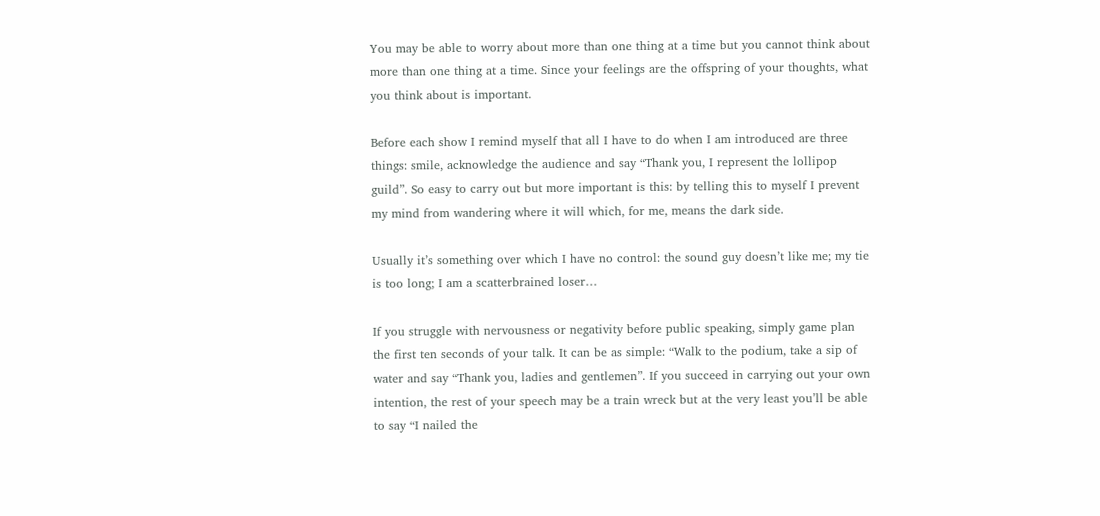You may be able to worry about more than one thing at a time but you cannot think about more than one thing at a time. Since your feelings are the offspring of your thoughts, what you think about is important.

Before each show I remind myself that all I have to do when I am introduced are three things: smile, acknowledge the audience and say “Thank you, I represent the lollipop guild”. So easy to carry out but more important is this: by telling this to myself I prevent my mind from wandering where it will which, for me, means the dark side.

Usually it’s something over which I have no control: the sound guy doesn’t like me; my tie is too long; I am a scatterbrained loser…

If you struggle with nervousness or negativity before public speaking, simply game plan the first ten seconds of your talk. It can be as simple: “Walk to the podium, take a sip of water and say “Thank you, ladies and gentlemen”. If you succeed in carrying out your own intention, the rest of your speech may be a train wreck but at the very least you’ll be able to say “I nailed the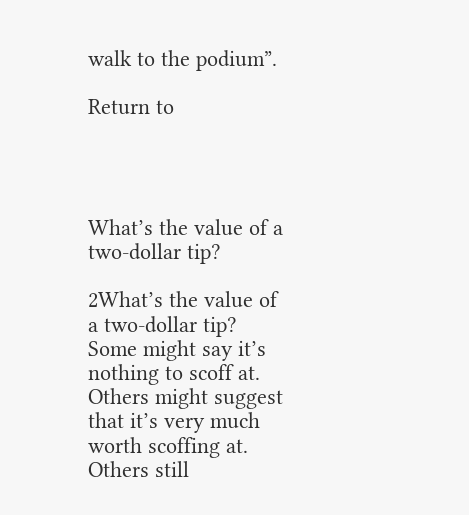walk to the podium”.

Return to




What’s the value of a two-dollar tip?

2What’s the value of a two-dollar tip? Some might say it’s nothing to scoff at. Others might suggest that it’s very much worth scoffing at. Others still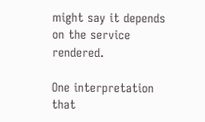might say it depends on the service rendered.

One interpretation that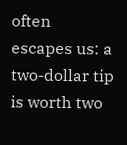often escapes us: a two-dollar tip is worth two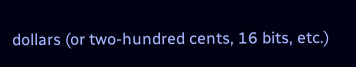dollars (or two-hundred cents, 16 bits, etc.)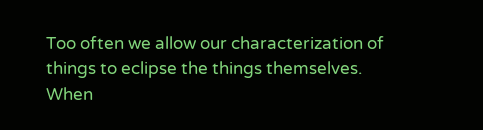Too often we allow our characterization of things to eclipse the things themselves. When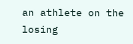an athlete on the losing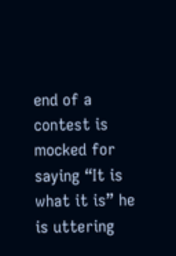end of a contest is mocked for saying “It is what it is” he is uttering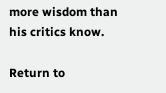more wisdom than his critics know.

Return to